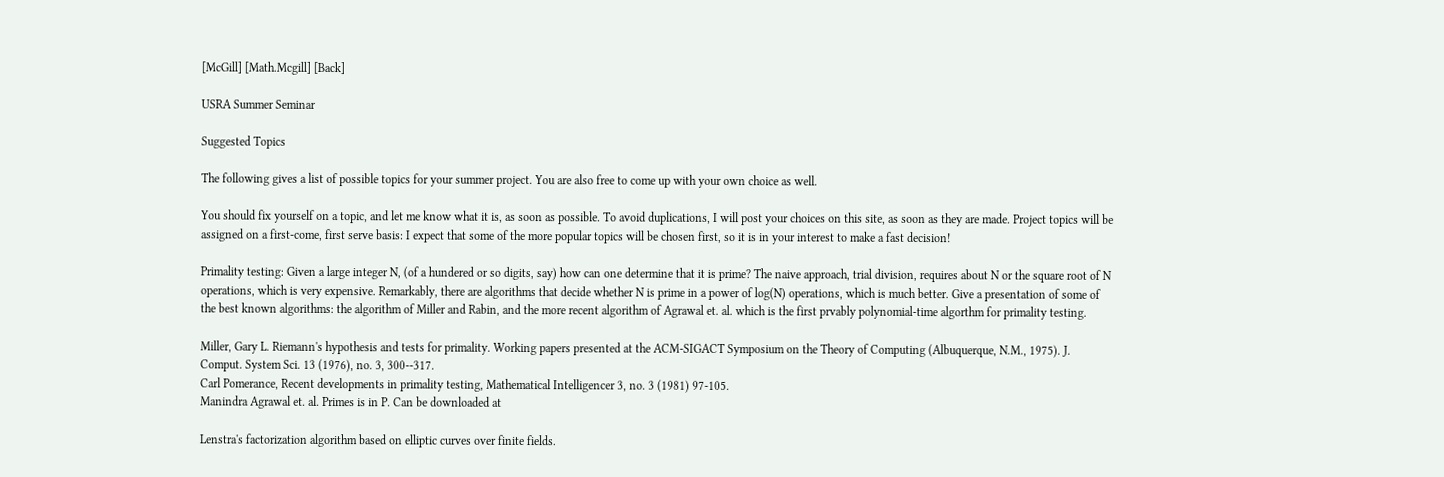[McGill] [Math.Mcgill] [Back]

USRA Summer Seminar

Suggested Topics

The following gives a list of possible topics for your summer project. You are also free to come up with your own choice as well.

You should fix yourself on a topic, and let me know what it is, as soon as possible. To avoid duplications, I will post your choices on this site, as soon as they are made. Project topics will be assigned on a first-come, first serve basis: I expect that some of the more popular topics will be chosen first, so it is in your interest to make a fast decision!

Primality testing: Given a large integer N, (of a hundered or so digits, say) how can one determine that it is prime? The naive approach, trial division, requires about N or the square root of N operations, which is very expensive. Remarkably, there are algorithms that decide whether N is prime in a power of log(N) operations, which is much better. Give a presentation of some of the best known algorithms: the algorithm of Miller and Rabin, and the more recent algorithm of Agrawal et. al. which is the first prvably polynomial-time algorthm for primality testing.

Miller, Gary L. Riemann's hypothesis and tests for primality. Working papers presented at the ACM-SIGACT Symposium on the Theory of Computing (Albuquerque, N.M., 1975). J. Comput. System Sci. 13 (1976), no. 3, 300--317.
Carl Pomerance, Recent developments in primality testing, Mathematical Intelligencer 3, no. 3 (1981) 97-105.
Manindra Agrawal et. al. Primes is in P. Can be downloaded at

Lenstra's factorization algorithm based on elliptic curves over finite fields.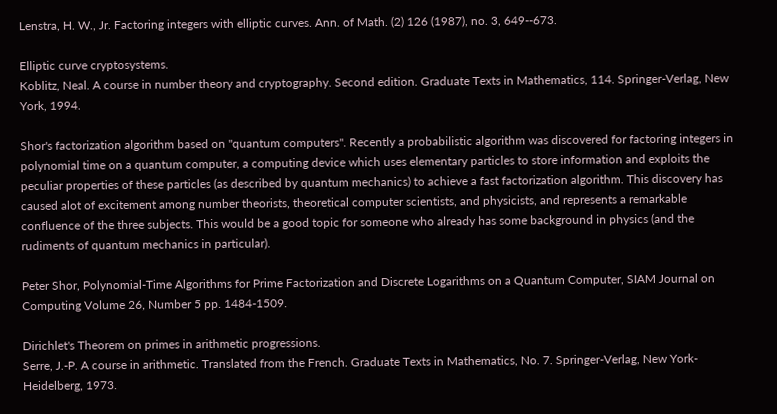Lenstra, H. W., Jr. Factoring integers with elliptic curves. Ann. of Math. (2) 126 (1987), no. 3, 649--673.

Elliptic curve cryptosystems.
Koblitz, Neal. A course in number theory and cryptography. Second edition. Graduate Texts in Mathematics, 114. Springer-Verlag, New York, 1994.

Shor's factorization algorithm based on "quantum computers". Recently a probabilistic algorithm was discovered for factoring integers in polynomial time on a quantum computer, a computing device which uses elementary particles to store information and exploits the peculiar properties of these particles (as described by quantum mechanics) to achieve a fast factorization algorithm. This discovery has caused alot of excitement among number theorists, theoretical computer scientists, and physicists, and represents a remarkable confluence of the three subjects. This would be a good topic for someone who already has some background in physics (and the rudiments of quantum mechanics in particular).

Peter Shor, Polynomial-Time Algorithms for Prime Factorization and Discrete Logarithms on a Quantum Computer, SIAM Journal on Computing Volume 26, Number 5 pp. 1484-1509.

Dirichlet's Theorem on primes in arithmetic progressions.
Serre, J.-P. A course in arithmetic. Translated from the French. Graduate Texts in Mathematics, No. 7. Springer-Verlag, New York-Heidelberg, 1973.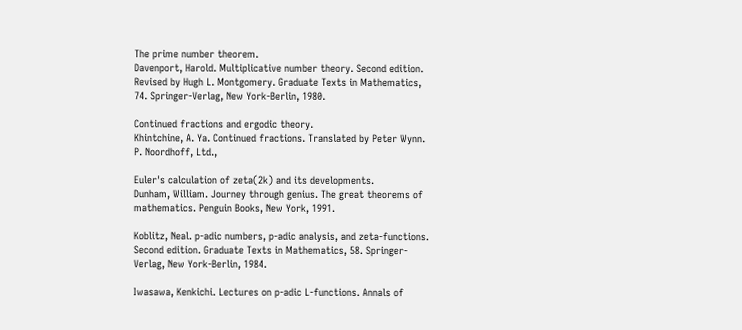The prime number theorem.
Davenport, Harold. Multiplicative number theory. Second edition. Revised by Hugh L. Montgomery. Graduate Texts in Mathematics, 74. Springer-Verlag, New York-Berlin, 1980.

Continued fractions and ergodic theory.
Khintchine, A. Ya. Continued fractions. Translated by Peter Wynn. P. Noordhoff, Ltd.,

Euler's calculation of zeta(2k) and its developments.
Dunham, William. Journey through genius. The great theorems of mathematics. Penguin Books, New York, 1991.

Koblitz, Neal. p-adic numbers, p-adic analysis, and zeta-functions. Second edition. Graduate Texts in Mathematics, 58. Springer-Verlag, New York-Berlin, 1984.

Iwasawa, Kenkichi. Lectures on p-adic L-functions. Annals of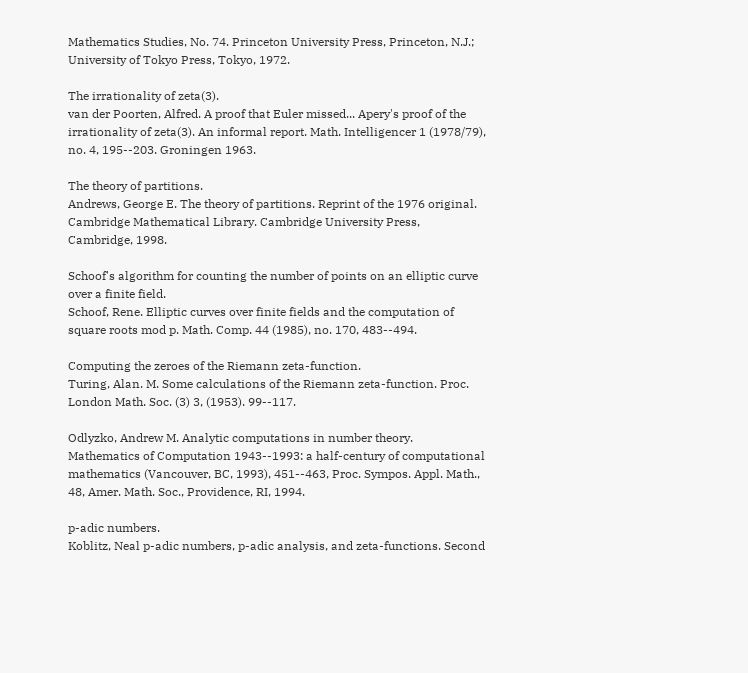Mathematics Studies, No. 74. Princeton University Press, Princeton, N.J.; University of Tokyo Press, Tokyo, 1972.

The irrationality of zeta(3).
van der Poorten, Alfred. A proof that Euler missed... Apery's proof of the irrationality of zeta(3). An informal report. Math. Intelligencer 1 (1978/79), no. 4, 195--203. Groningen 1963.

The theory of partitions.
Andrews, George E. The theory of partitions. Reprint of the 1976 original. Cambridge Mathematical Library. Cambridge University Press, Cambridge, 1998.

Schoof's algorithm for counting the number of points on an elliptic curve over a finite field.
Schoof, Rene. Elliptic curves over finite fields and the computation of square roots mod p. Math. Comp. 44 (1985), no. 170, 483--494.

Computing the zeroes of the Riemann zeta-function.
Turing, Alan. M. Some calculations of the Riemann zeta-function. Proc. London Math. Soc. (3) 3, (1953). 99--117.

Odlyzko, Andrew M. Analytic computations in number theory. Mathematics of Computation 1943--1993: a half-century of computational mathematics (Vancouver, BC, 1993), 451--463, Proc. Sympos. Appl. Math., 48, Amer. Math. Soc., Providence, RI, 1994.

p-adic numbers.
Koblitz, Neal p-adic numbers, p-adic analysis, and zeta-functions. Second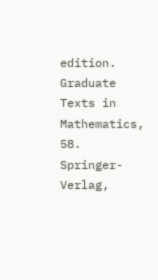edition. Graduate Texts in Mathematics, 58. Springer-Verlag,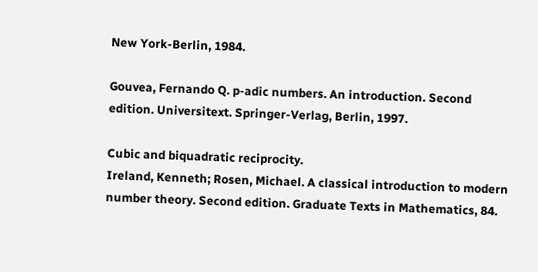New York-Berlin, 1984.

Gouvea, Fernando Q. p-adic numbers. An introduction. Second edition. Universitext. Springer-Verlag, Berlin, 1997.

Cubic and biquadratic reciprocity.
Ireland, Kenneth; Rosen, Michael. A classical introduction to modern number theory. Second edition. Graduate Texts in Mathematics, 84.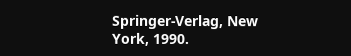Springer-Verlag, New York, 1990.